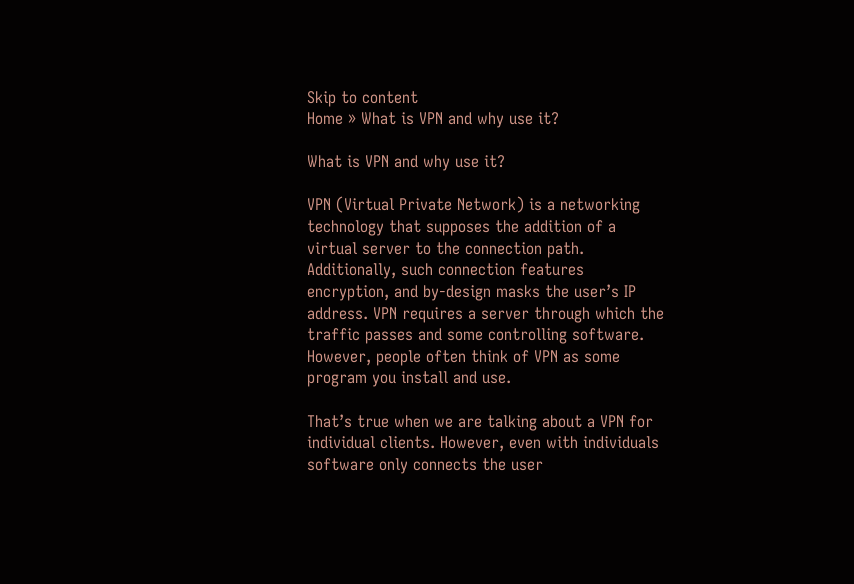Skip to content
Home » What is VPN and why use it?

What is VPN and why use it?

VPN (Virtual Private Network) is a networking technology that supposes the addition of a virtual server to the connection path. Additionally, such connection features encryption, and by-design masks the user’s IP address. VPN requires a server through which the traffic passes and some controlling software. However, people often think of VPN as some program you install and use.

That’s true when we are talking about a VPN for individual clients. However, even with individuals software only connects the user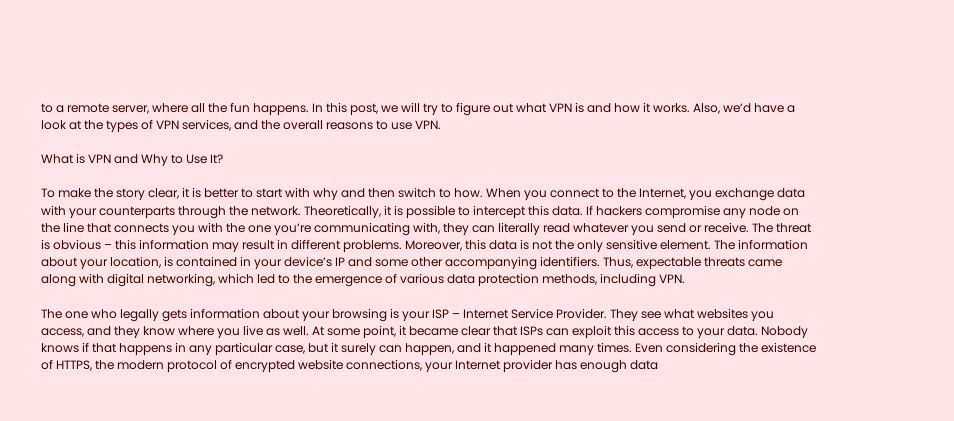to a remote server, where all the fun happens. In this post, we will try to figure out what VPN is and how it works. Also, we’d have a look at the types of VPN services, and the overall reasons to use VPN.

What is VPN and Why to Use It?

To make the story clear, it is better to start with why and then switch to how. When you connect to the Internet, you exchange data with your counterparts through the network. Theoretically, it is possible to intercept this data. If hackers compromise any node on the line that connects you with the one you’re communicating with, they can literally read whatever you send or receive. The threat is obvious – this information may result in different problems. Moreover, this data is not the only sensitive element. The information about your location, is contained in your device’s IP and some other accompanying identifiers. Thus, expectable threats came along with digital networking, which led to the emergence of various data protection methods, including VPN.

The one who legally gets information about your browsing is your ISP – Internet Service Provider. They see what websites you access, and they know where you live as well. At some point, it became clear that ISPs can exploit this access to your data. Nobody knows if that happens in any particular case, but it surely can happen, and it happened many times. Even considering the existence of HTTPS, the modern protocol of encrypted website connections, your Internet provider has enough data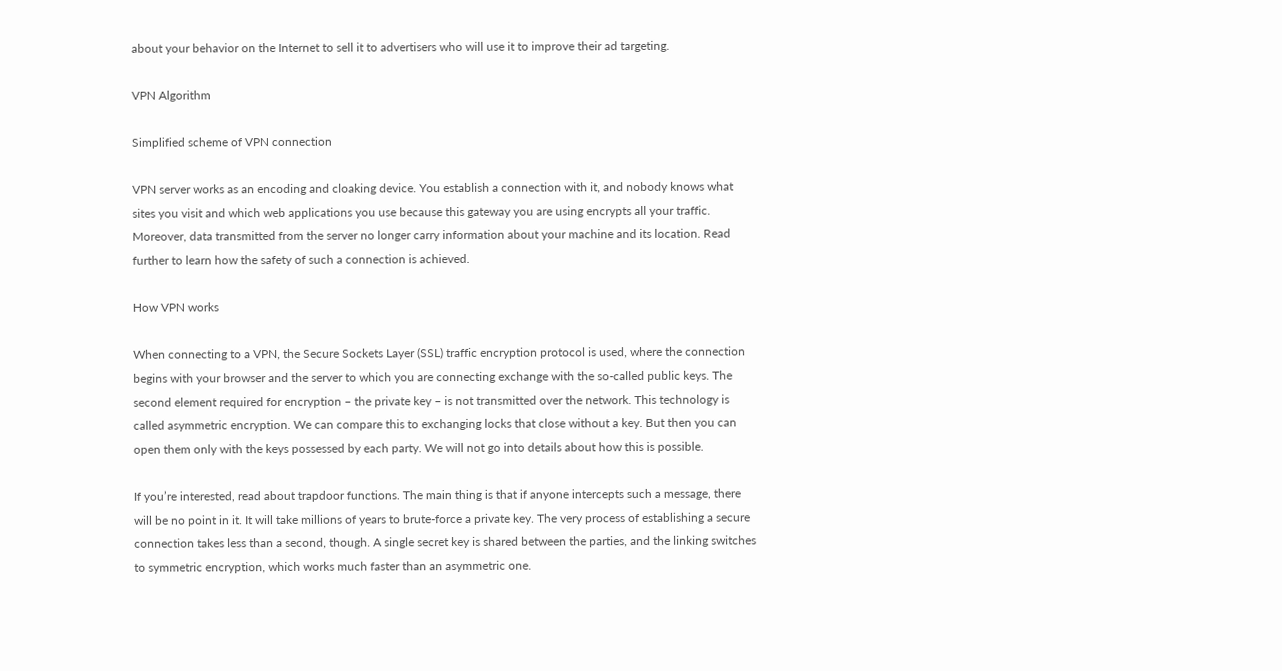about your behavior on the Internet to sell it to advertisers who will use it to improve their ad targeting.

VPN Algorithm

Simplified scheme of VPN connection

VPN server works as an encoding and cloaking device. You establish a connection with it, and nobody knows what sites you visit and which web applications you use because this gateway you are using encrypts all your traffic. Moreover, data transmitted from the server no longer carry information about your machine and its location. Read further to learn how the safety of such a connection is achieved.

How VPN works

When connecting to a VPN, the Secure Sockets Layer (SSL) traffic encryption protocol is used, where the connection begins with your browser and the server to which you are connecting exchange with the so-called public keys. The second element required for encryption – the private key – is not transmitted over the network. This technology is called asymmetric encryption. We can compare this to exchanging locks that close without a key. But then you can open them only with the keys possessed by each party. We will not go into details about how this is possible.

If you’re interested, read about trapdoor functions. The main thing is that if anyone intercepts such a message, there will be no point in it. It will take millions of years to brute-force a private key. The very process of establishing a secure connection takes less than a second, though. A single secret key is shared between the parties, and the linking switches to symmetric encryption, which works much faster than an asymmetric one.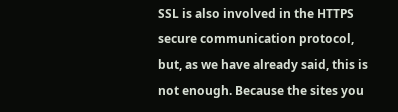SSL is also involved in the HTTPS secure communication protocol, but, as we have already said, this is not enough. Because the sites you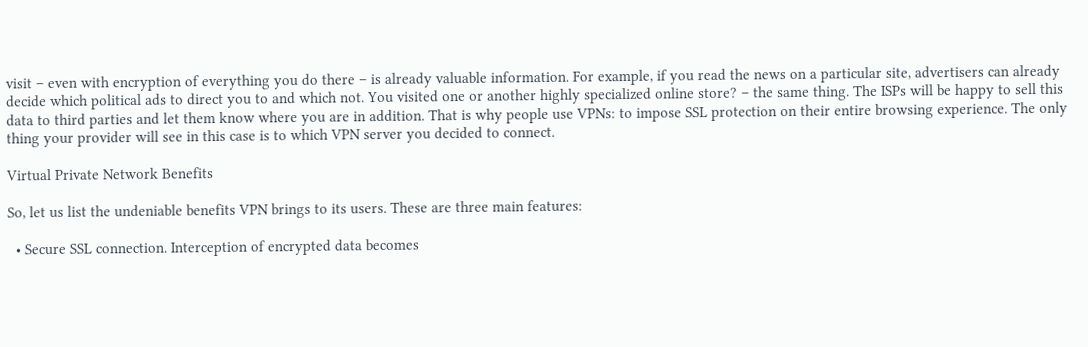visit – even with encryption of everything you do there – is already valuable information. For example, if you read the news on a particular site, advertisers can already decide which political ads to direct you to and which not. You visited one or another highly specialized online store? – the same thing. The ISPs will be happy to sell this data to third parties and let them know where you are in addition. That is why people use VPNs: to impose SSL protection on their entire browsing experience. The only thing your provider will see in this case is to which VPN server you decided to connect.

Virtual Private Network Benefits

So, let us list the undeniable benefits VPN brings to its users. These are three main features:

  • Secure SSL connection. Interception of encrypted data becomes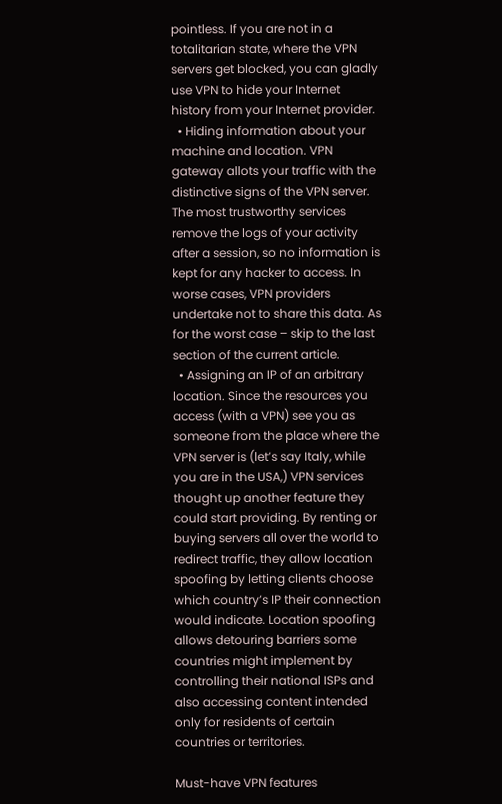pointless. If you are not in a totalitarian state, where the VPN servers get blocked, you can gladly use VPN to hide your Internet history from your Internet provider.
  • Hiding information about your machine and location. VPN gateway allots your traffic with the distinctive signs of the VPN server. The most trustworthy services remove the logs of your activity after a session, so no information is kept for any hacker to access. In worse cases, VPN providers undertake not to share this data. As for the worst case – skip to the last section of the current article.
  • Assigning an IP of an arbitrary location. Since the resources you access (with a VPN) see you as someone from the place where the VPN server is (let’s say Italy, while you are in the USA,) VPN services thought up another feature they could start providing. By renting or buying servers all over the world to redirect traffic, they allow location spoofing by letting clients choose which country’s IP their connection would indicate. Location spoofing allows detouring barriers some countries might implement by controlling their national ISPs and also accessing content intended only for residents of certain countries or territories.

Must-have VPN features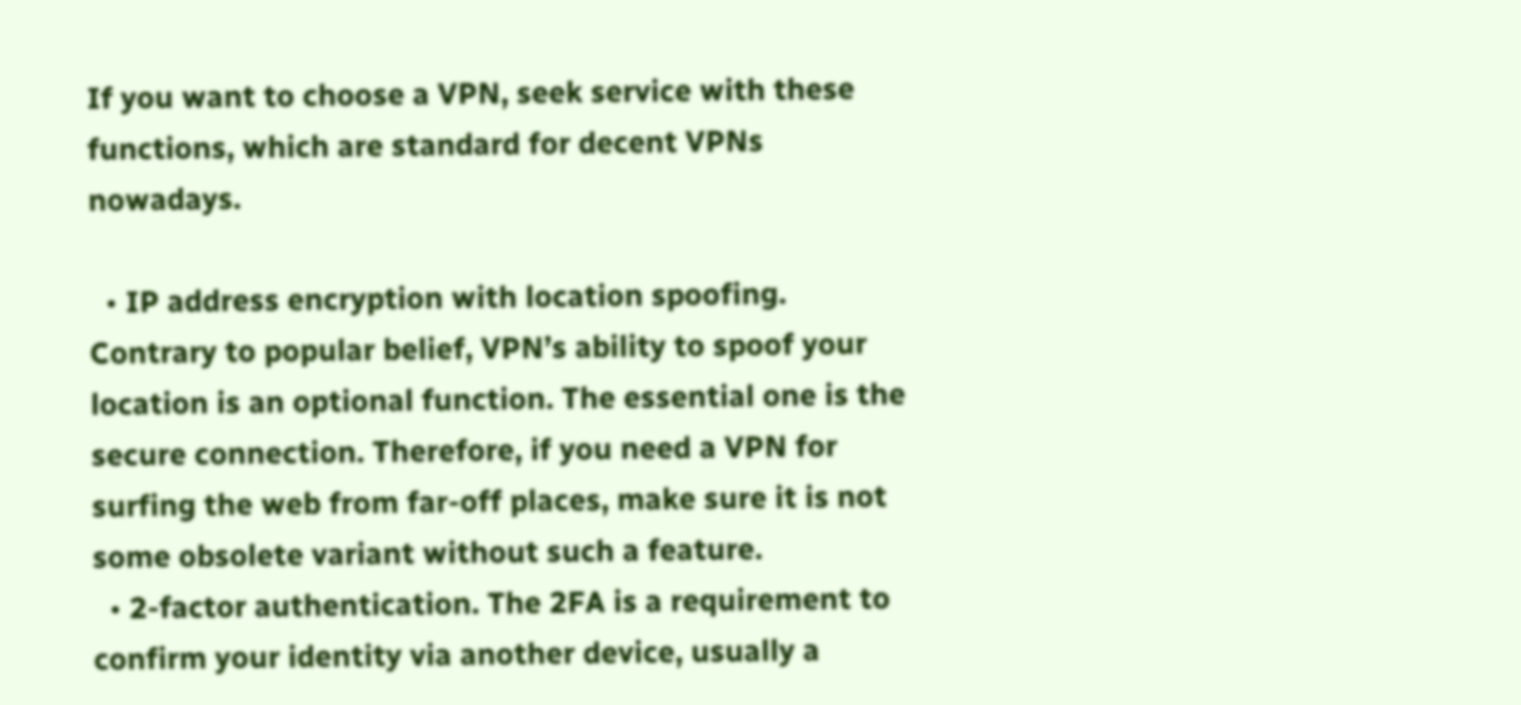If you want to choose a VPN, seek service with these functions, which are standard for decent VPNs nowadays.

  • IP address encryption with location spoofing. Contrary to popular belief, VPN’s ability to spoof your location is an optional function. The essential one is the secure connection. Therefore, if you need a VPN for surfing the web from far-off places, make sure it is not some obsolete variant without such a feature.
  • 2-factor authentication. The 2FA is a requirement to confirm your identity via another device, usually a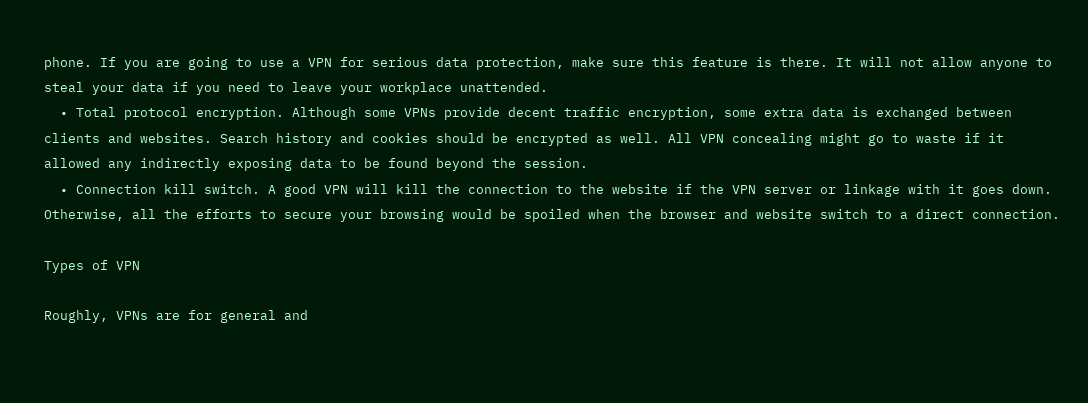phone. If you are going to use a VPN for serious data protection, make sure this feature is there. It will not allow anyone to steal your data if you need to leave your workplace unattended.
  • Total protocol encryption. Although some VPNs provide decent traffic encryption, some extra data is exchanged between clients and websites. Search history and cookies should be encrypted as well. All VPN concealing might go to waste if it allowed any indirectly exposing data to be found beyond the session.
  • Connection kill switch. A good VPN will kill the connection to the website if the VPN server or linkage with it goes down. Otherwise, all the efforts to secure your browsing would be spoiled when the browser and website switch to a direct connection.

Types of VPN

Roughly, VPNs are for general and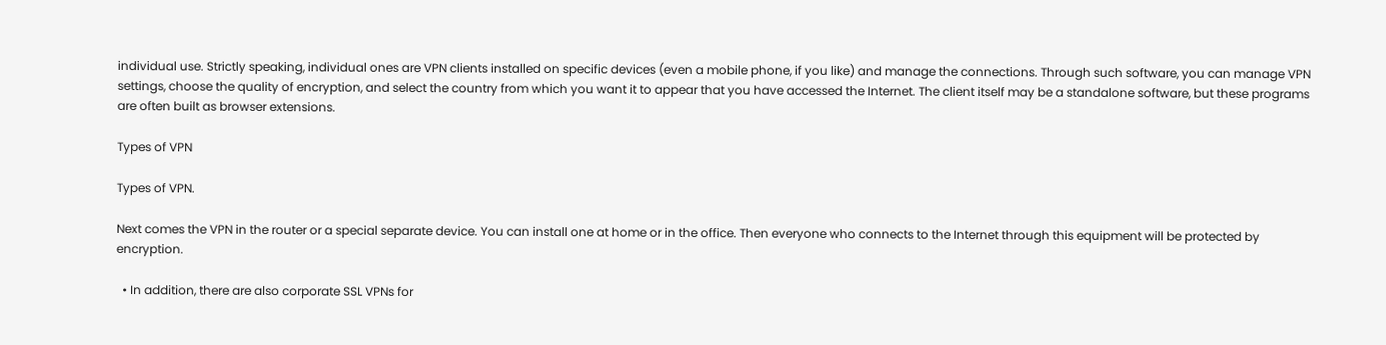individual use. Strictly speaking, individual ones are VPN clients installed on specific devices (even a mobile phone, if you like) and manage the connections. Through such software, you can manage VPN settings, choose the quality of encryption, and select the country from which you want it to appear that you have accessed the Internet. The client itself may be a standalone software, but these programs are often built as browser extensions.

Types of VPN

Types of VPN.

Next comes the VPN in the router or a special separate device. You can install one at home or in the office. Then everyone who connects to the Internet through this equipment will be protected by encryption.

  • In addition, there are also corporate SSL VPNs for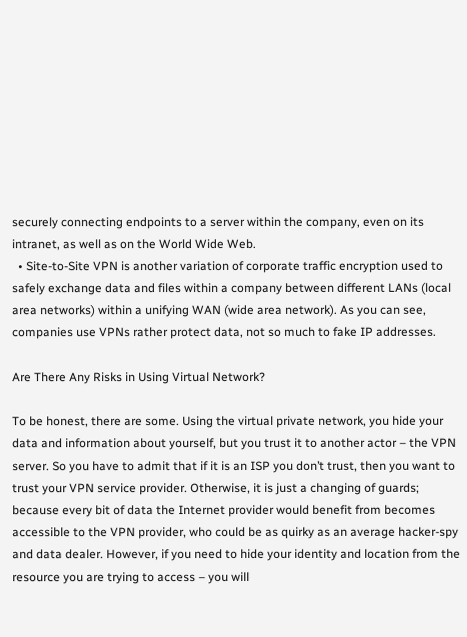securely connecting endpoints to a server within the company, even on its intranet, as well as on the World Wide Web.
  • Site-to-Site VPN is another variation of corporate traffic encryption used to safely exchange data and files within a company between different LANs (local area networks) within a unifying WAN (wide area network). As you can see, companies use VPNs rather protect data, not so much to fake IP addresses.

Are There Any Risks in Using Virtual Network?

To be honest, there are some. Using the virtual private network, you hide your data and information about yourself, but you trust it to another actor – the VPN server. So you have to admit that if it is an ISP you don’t trust, then you want to trust your VPN service provider. Otherwise, it is just a changing of guards; because every bit of data the Internet provider would benefit from becomes accessible to the VPN provider, who could be as quirky as an average hacker-spy and data dealer. However, if you need to hide your identity and location from the resource you are trying to access – you will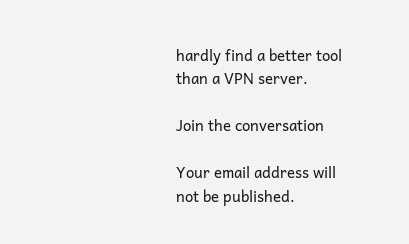hardly find a better tool than a VPN server.

Join the conversation

Your email address will not be published.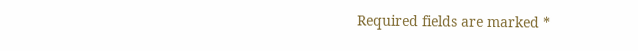Required fields are marked *